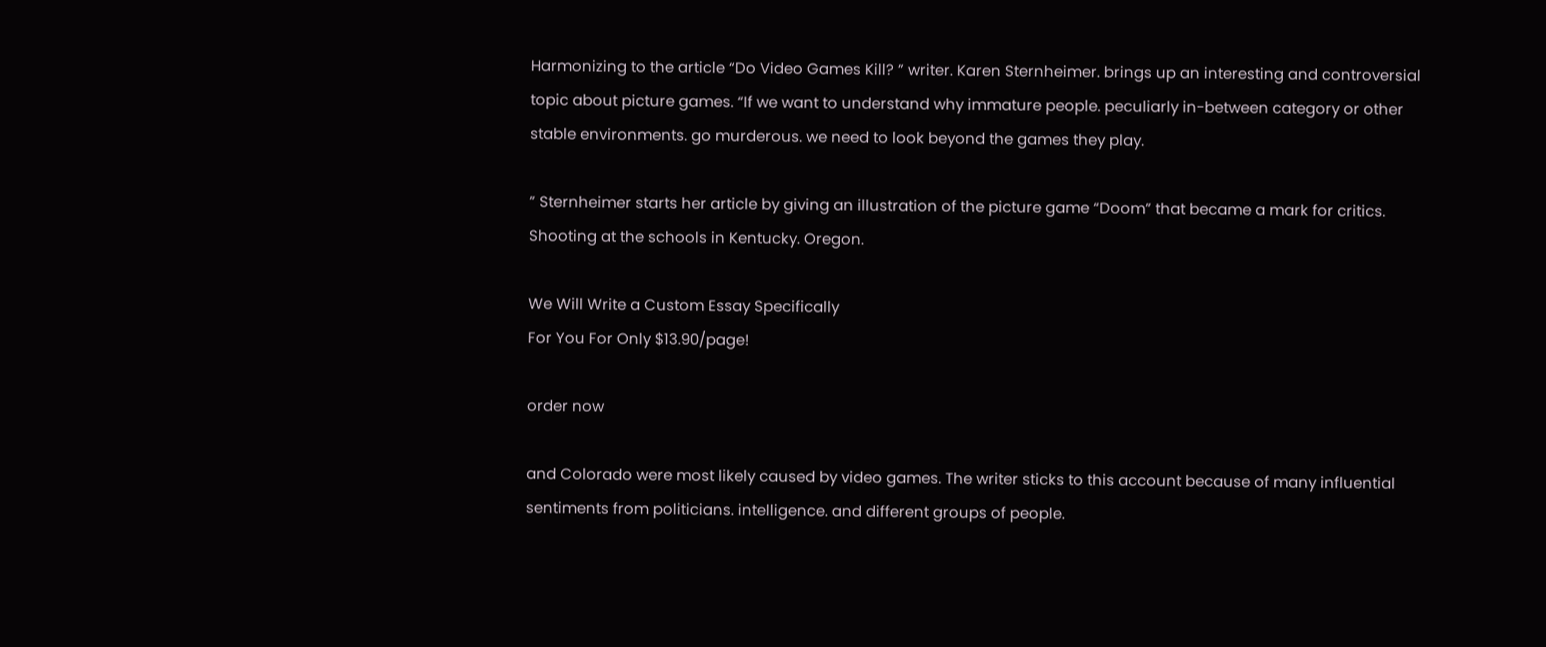Harmonizing to the article “Do Video Games Kill? ” writer. Karen Sternheimer. brings up an interesting and controversial topic about picture games. “If we want to understand why immature people. peculiarly in-between category or other stable environments. go murderous. we need to look beyond the games they play.

” Sternheimer starts her article by giving an illustration of the picture game “Doom” that became a mark for critics. Shooting at the schools in Kentucky. Oregon.

We Will Write a Custom Essay Specifically
For You For Only $13.90/page!

order now

and Colorado were most likely caused by video games. The writer sticks to this account because of many influential sentiments from politicians. intelligence. and different groups of people.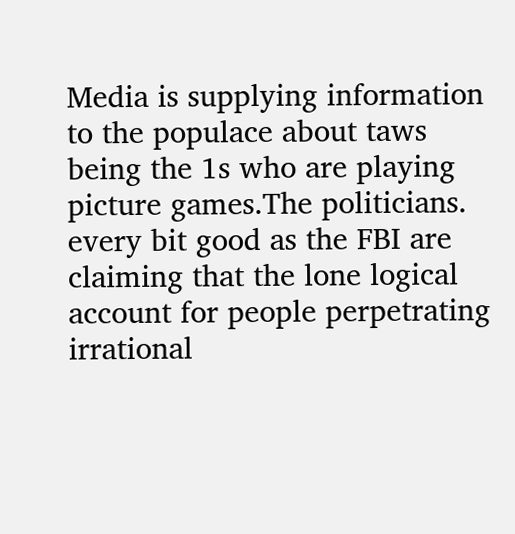Media is supplying information to the populace about taws being the 1s who are playing picture games.The politicians. every bit good as the FBI are claiming that the lone logical account for people perpetrating irrational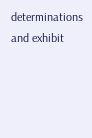determinations and exhibit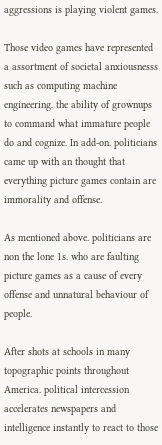aggressions is playing violent games.

Those video games have represented a assortment of societal anxiousnesss such as computing machine engineering. the ability of grownups to command what immature people do and cognize. In add-on. politicians came up with an thought that everything picture games contain are immorality and offense.

As mentioned above. politicians are non the lone 1s. who are faulting picture games as a cause of every offense and unnatural behaviour of people.

After shots at schools in many topographic points throughout America. political intercession accelerates newspapers and intelligence instantly to react to those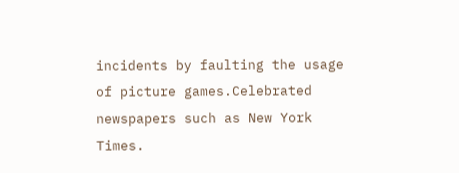incidents by faulting the usage of picture games.Celebrated newspapers such as New York Times.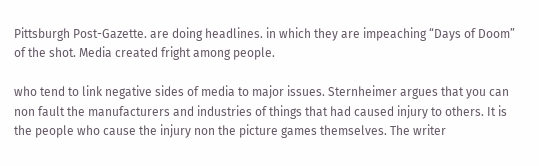Pittsburgh Post-Gazette. are doing headlines. in which they are impeaching “Days of Doom” of the shot. Media created fright among people.

who tend to link negative sides of media to major issues. Sternheimer argues that you can non fault the manufacturers and industries of things that had caused injury to others. It is the people who cause the injury non the picture games themselves. The writer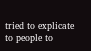tried to explicate to people to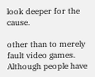look deeper for the cause.

other than to merely fault video games. Although people have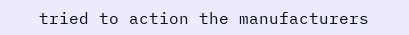tried to action the manufacturers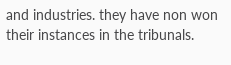and industries. they have non won their instances in the tribunals.